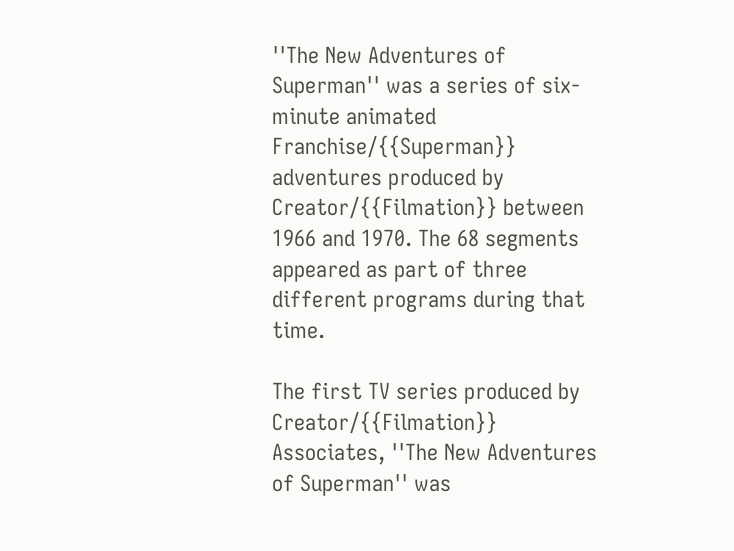''The New Adventures of Superman'' was a series of six-minute animated Franchise/{{Superman}} adventures produced by Creator/{{Filmation}} between 1966 and 1970. The 68 segments appeared as part of three different programs during that time.

The first TV series produced by Creator/{{Filmation}} Associates, ''The New Adventures of Superman'' was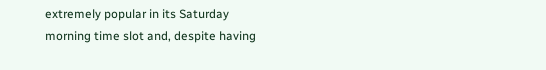extremely popular in its Saturday morning time slot and, despite having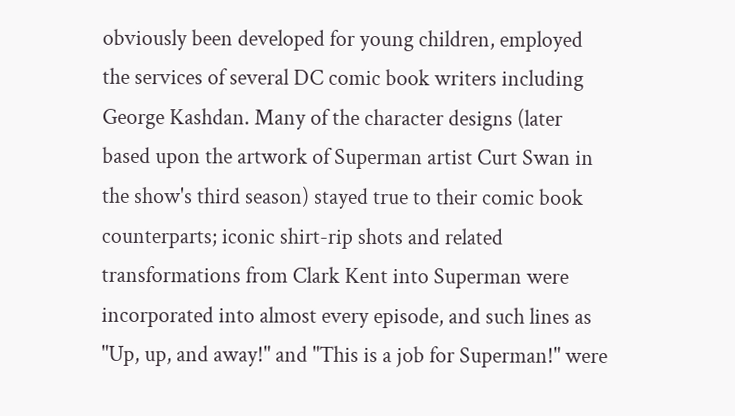obviously been developed for young children, employed the services of several DC comic book writers including George Kashdan. Many of the character designs (later based upon the artwork of Superman artist Curt Swan in the show's third season) stayed true to their comic book counterparts; iconic shirt-rip shots and related transformations from Clark Kent into Superman were incorporated into almost every episode, and such lines as "Up, up, and away!" and "This is a job for Superman!" were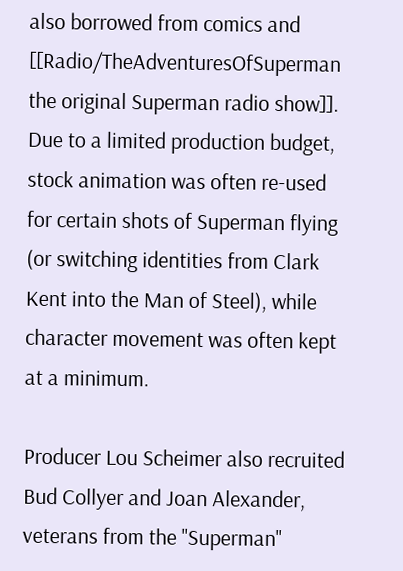also borrowed from comics and [[Radio/TheAdventuresOfSuperman the original Superman radio show]]. Due to a limited production budget, stock animation was often re-used for certain shots of Superman flying (or switching identities from Clark Kent into the Man of Steel), while character movement was often kept at a minimum.

Producer Lou Scheimer also recruited Bud Collyer and Joan Alexander, veterans from the ''Superman''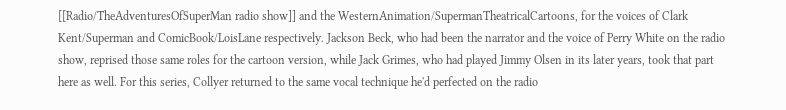[[Radio/TheAdventuresOfSuperMan radio show]] and the WesternAnimation/SupermanTheatricalCartoons, for the voices of Clark Kent/Superman and ComicBook/LoisLane respectively. Jackson Beck, who had been the narrator and the voice of Perry White on the radio show, reprised those same roles for the cartoon version, while Jack Grimes, who had played Jimmy Olsen in its later years, took that part here as well. For this series, Collyer returned to the same vocal technique he'd perfected on the radio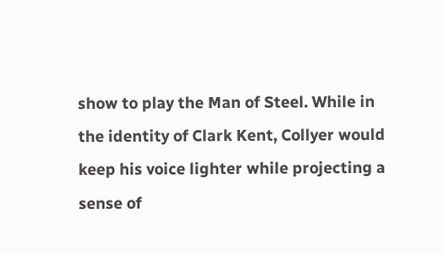show to play the Man of Steel. While in the identity of Clark Kent, Collyer would keep his voice lighter while projecting a sense of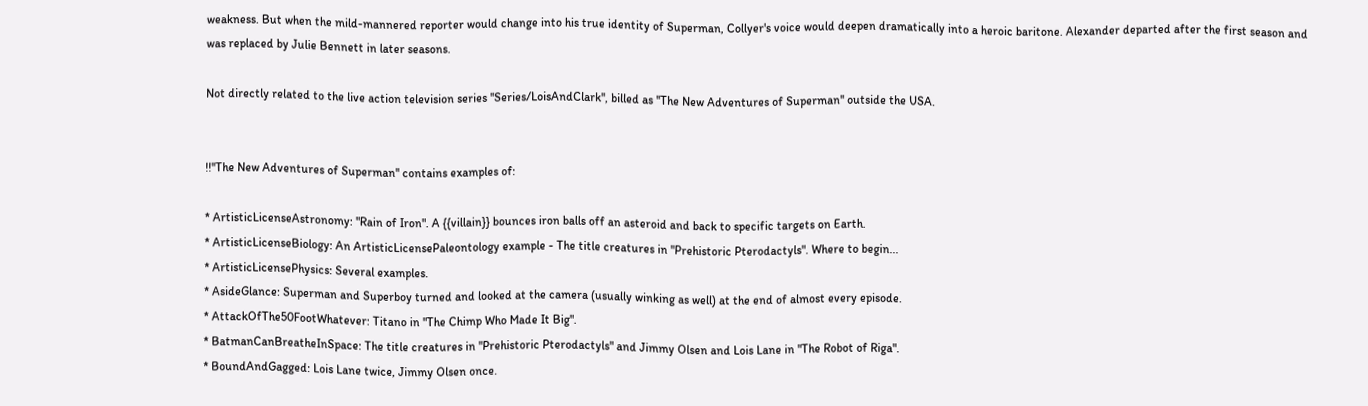weakness. But when the mild-mannered reporter would change into his true identity of Superman, Collyer's voice would deepen dramatically into a heroic baritone. Alexander departed after the first season and was replaced by Julie Bennett in later seasons.

Not directly related to the live action television series ''Series/LoisAndClark'', billed as ''The New Adventures of Superman'' outside the USA.


!!''The New Adventures of Superman'' contains examples of:

* ArtisticLicenseAstronomy: "Rain of Iron". A {{villain}} bounces iron balls off an asteroid and back to specific targets on Earth.
* ArtisticLicenseBiology: An ArtisticLicensePaleontology example - The title creatures in "Prehistoric Pterodactyls". Where to begin...
* ArtisticLicensePhysics: Several examples.
* AsideGlance: Superman and Superboy turned and looked at the camera (usually winking as well) at the end of almost every episode.
* AttackOfThe50FootWhatever: Titano in "The Chimp Who Made It Big".
* BatmanCanBreatheInSpace: The title creatures in "Prehistoric Pterodactyls" and Jimmy Olsen and Lois Lane in "The Robot of Riga".
* BoundAndGagged: Lois Lane twice, Jimmy Olsen once.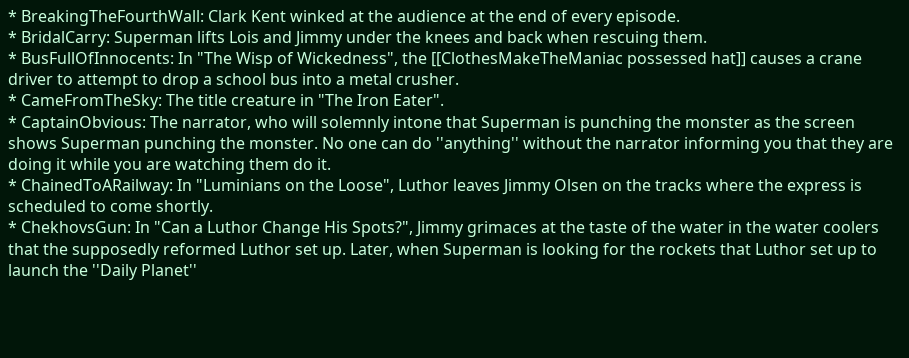* BreakingTheFourthWall: Clark Kent winked at the audience at the end of every episode.
* BridalCarry: Superman lifts Lois and Jimmy under the knees and back when rescuing them.
* BusFullOfInnocents: In "The Wisp of Wickedness", the [[ClothesMakeTheManiac possessed hat]] causes a crane driver to attempt to drop a school bus into a metal crusher.
* CameFromTheSky: The title creature in "The Iron Eater".
* CaptainObvious: The narrator, who will solemnly intone that Superman is punching the monster as the screen shows Superman punching the monster. No one can do ''anything'' without the narrator informing you that they are doing it while you are watching them do it.
* ChainedToARailway: In "Luminians on the Loose", Luthor leaves Jimmy Olsen on the tracks where the express is scheduled to come shortly.
* ChekhovsGun: In "Can a Luthor Change His Spots?", Jimmy grimaces at the taste of the water in the water coolers that the supposedly reformed Luthor set up. Later, when Superman is looking for the rockets that Luthor set up to launch the ''Daily Planet''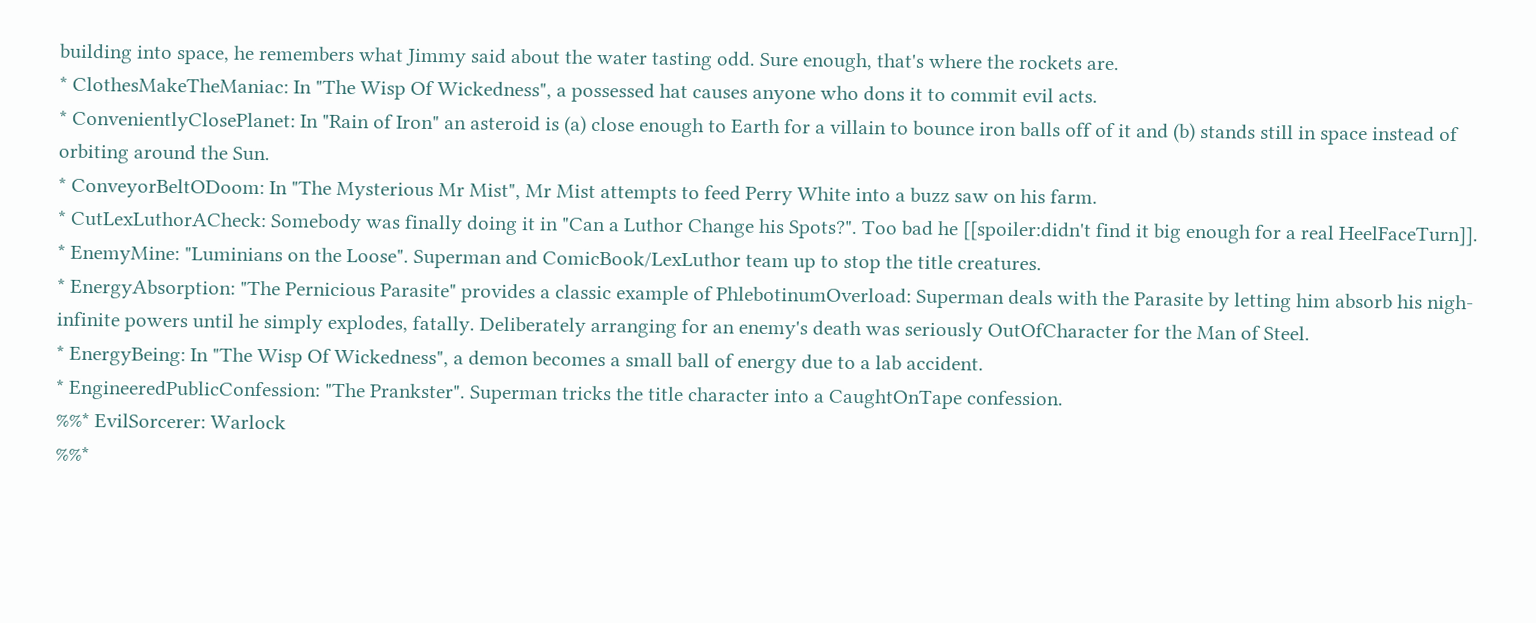building into space, he remembers what Jimmy said about the water tasting odd. Sure enough, that's where the rockets are.
* ClothesMakeTheManiac: In "The Wisp Of Wickedness", a possessed hat causes anyone who dons it to commit evil acts.
* ConvenientlyClosePlanet: In "Rain of Iron" an asteroid is (a) close enough to Earth for a villain to bounce iron balls off of it and (b) stands still in space instead of orbiting around the Sun.
* ConveyorBeltODoom: In "The Mysterious Mr Mist", Mr Mist attempts to feed Perry White into a buzz saw on his farm.
* CutLexLuthorACheck: Somebody was finally doing it in "Can a Luthor Change his Spots?". Too bad he [[spoiler:didn't find it big enough for a real HeelFaceTurn]].
* EnemyMine: "Luminians on the Loose". Superman and ComicBook/LexLuthor team up to stop the title creatures.
* EnergyAbsorption: "The Pernicious Parasite" provides a classic example of PhlebotinumOverload: Superman deals with the Parasite by letting him absorb his nigh-infinite powers until he simply explodes, fatally. Deliberately arranging for an enemy's death was seriously OutOfCharacter for the Man of Steel.
* EnergyBeing: In "The Wisp Of Wickedness", a demon becomes a small ball of energy due to a lab accident.
* EngineeredPublicConfession: "The Prankster". Superman tricks the title character into a CaughtOnTape confession.
%%* EvilSorcerer: Warlock
%%*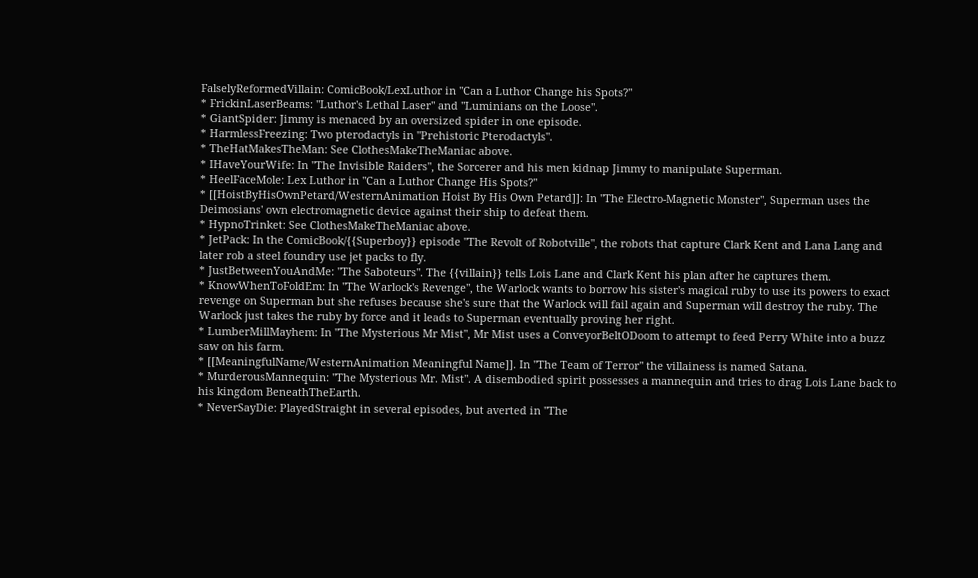FalselyReformedVillain: ComicBook/LexLuthor in "Can a Luthor Change his Spots?"
* FrickinLaserBeams: "Luthor's Lethal Laser" and "Luminians on the Loose".
* GiantSpider: Jimmy is menaced by an oversized spider in one episode.
* HarmlessFreezing: Two pterodactyls in "Prehistoric Pterodactyls".
* TheHatMakesTheMan: See ClothesMakeTheManiac above.
* IHaveYourWife: In "The Invisible Raiders", the Sorcerer and his men kidnap Jimmy to manipulate Superman.
* HeelFaceMole: Lex Luthor in "Can a Luthor Change His Spots?"
* [[HoistByHisOwnPetard/WesternAnimation Hoist By His Own Petard]]: In "The Electro-Magnetic Monster", Superman uses the Deimosians' own electromagnetic device against their ship to defeat them.
* HypnoTrinket: See ClothesMakeTheManiac above.
* JetPack: In the ComicBook/{{Superboy}} episode "The Revolt of Robotville", the robots that capture Clark Kent and Lana Lang and later rob a steel foundry use jet packs to fly.
* JustBetweenYouAndMe: "The Saboteurs". The {{villain}} tells Lois Lane and Clark Kent his plan after he captures them.
* KnowWhenToFoldEm: In "The Warlock's Revenge", the Warlock wants to borrow his sister's magical ruby to use its powers to exact revenge on Superman but she refuses because she's sure that the Warlock will fail again and Superman will destroy the ruby. The Warlock just takes the ruby by force and it leads to Superman eventually proving her right.
* LumberMillMayhem: In "The Mysterious Mr Mist", Mr Mist uses a ConveyorBeltODoom to attempt to feed Perry White into a buzz saw on his farm.
* [[MeaningfulName/WesternAnimation Meaningful Name]]. In "The Team of Terror" the villainess is named Satana.
* MurderousMannequin: "The Mysterious Mr. Mist". A disembodied spirit possesses a mannequin and tries to drag Lois Lane back to his kingdom BeneathTheEarth.
* NeverSayDie: PlayedStraight in several episodes, but averted in "The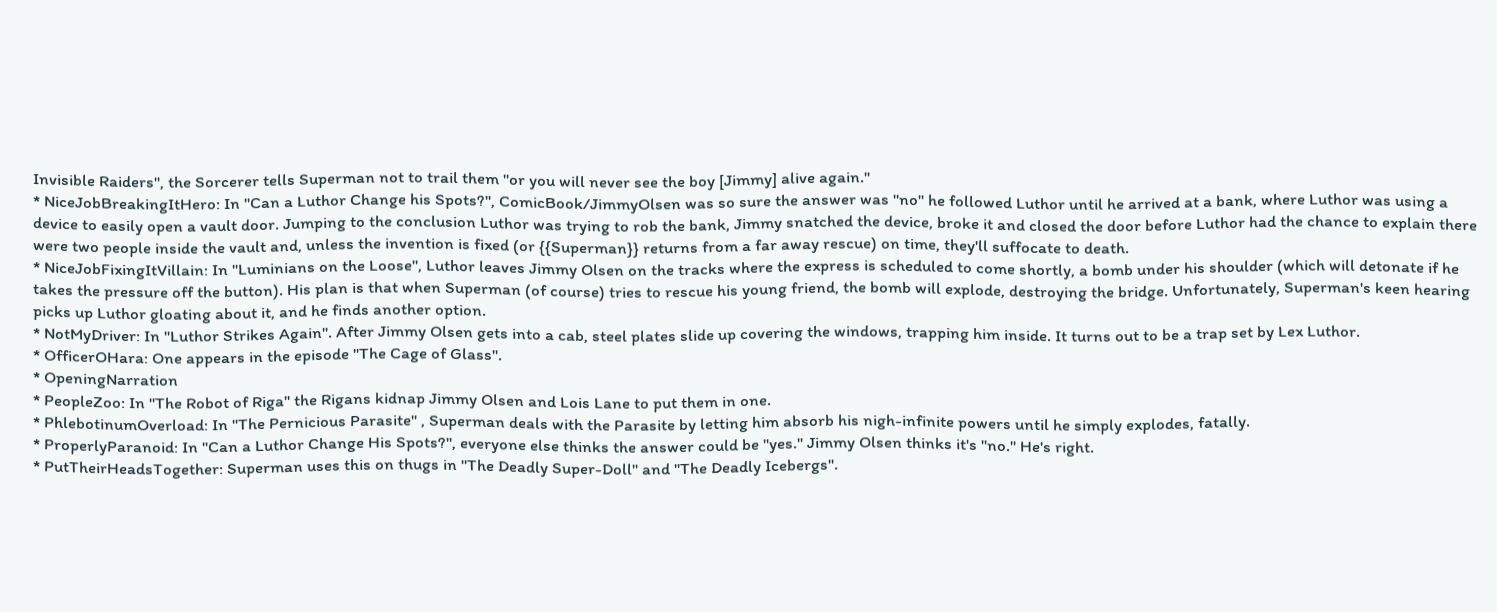Invisible Raiders", the Sorcerer tells Superman not to trail them "or you will never see the boy [Jimmy] alive again."
* NiceJobBreakingItHero: In "Can a Luthor Change his Spots?", ComicBook/JimmyOlsen was so sure the answer was "no" he followed Luthor until he arrived at a bank, where Luthor was using a device to easily open a vault door. Jumping to the conclusion Luthor was trying to rob the bank, Jimmy snatched the device, broke it and closed the door before Luthor had the chance to explain there were two people inside the vault and, unless the invention is fixed (or {{Superman}} returns from a far away rescue) on time, they'll suffocate to death.
* NiceJobFixingItVillain: In "Luminians on the Loose", Luthor leaves Jimmy Olsen on the tracks where the express is scheduled to come shortly, a bomb under his shoulder (which will detonate if he takes the pressure off the button). His plan is that when Superman (of course) tries to rescue his young friend, the bomb will explode, destroying the bridge. Unfortunately, Superman's keen hearing picks up Luthor gloating about it, and he finds another option.
* NotMyDriver: In "Luthor Strikes Again". After Jimmy Olsen gets into a cab, steel plates slide up covering the windows, trapping him inside. It turns out to be a trap set by Lex Luthor.
* OfficerOHara: One appears in the episode "The Cage of Glass".
* OpeningNarration
* PeopleZoo: In "The Robot of Riga" the Rigans kidnap Jimmy Olsen and Lois Lane to put them in one.
* PhlebotinumOverload: In "The Pernicious Parasite" , Superman deals with the Parasite by letting him absorb his nigh-infinite powers until he simply explodes, fatally.
* ProperlyParanoid: In "Can a Luthor Change His Spots?", everyone else thinks the answer could be "yes." Jimmy Olsen thinks it's "no." He's right.
* PutTheirHeadsTogether: Superman uses this on thugs in "The Deadly Super-Doll" and "The Deadly Icebergs".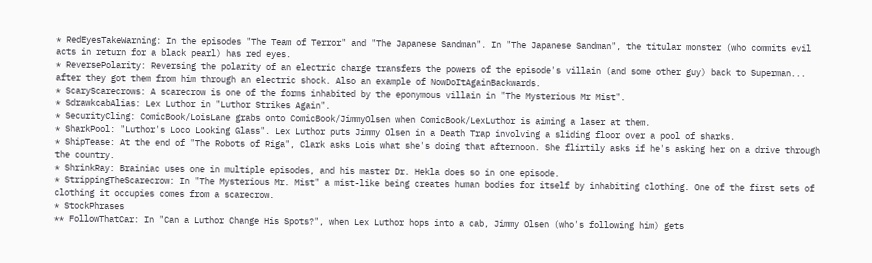* RedEyesTakeWarning: In the episodes "The Team of Terror" and "The Japanese Sandman". In "The Japanese Sandman", the titular monster (who commits evil acts in return for a black pearl) has red eyes.
* ReversePolarity: Reversing the polarity of an electric charge transfers the powers of the episode's villain (and some other guy) back to Superman... after they got them from him through an electric shock. Also an example of NowDoItAgainBackwards.
* ScaryScarecrows: A scarecrow is one of the forms inhabited by the eponymous villain in "The Mysterious Mr Mist".
* SdrawkcabAlias: Lex Luthor in "Luthor Strikes Again".
* SecurityCling: ComicBook/LoisLane grabs onto ComicBook/JimmyOlsen when ComicBook/LexLuthor is aiming a laser at them.
* SharkPool: "Luthor's Loco Looking Glass". Lex Luthor puts Jimmy Olsen in a Death Trap involving a sliding floor over a pool of sharks.
* ShipTease: At the end of "The Robots of Riga", Clark asks Lois what she's doing that afternoon. She flirtily asks if he's asking her on a drive through the country.
* ShrinkRay: Brainiac uses one in multiple episodes, and his master Dr. Hekla does so in one episode.
* StrippingTheScarecrow: In "The Mysterious Mr. Mist" a mist-like being creates human bodies for itself by inhabiting clothing. One of the first sets of clothing it occupies comes from a scarecrow.
* StockPhrases
** FollowThatCar: In "Can a Luthor Change His Spots?", when Lex Luthor hops into a cab, Jimmy Olsen (who's following him) gets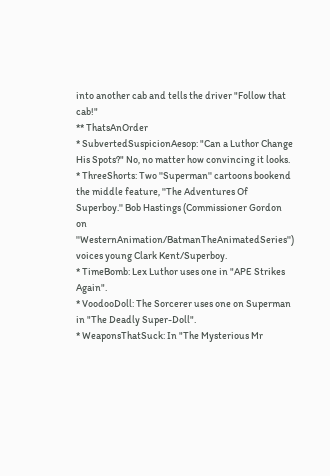into another cab and tells the driver "Follow that cab!"
** ThatsAnOrder
* SubvertedSuspicionAesop: "Can a Luthor Change His Spots?" No, no matter how convincing it looks.
* ThreeShorts: Two ''Superman'' cartoons bookend the middle feature, ''The Adventures Of Superboy.'' Bob Hastings (Commissioner Gordon on ''WesternAnimation/BatmanTheAnimatedSeries'') voices young Clark Kent/Superboy.
* TimeBomb: Lex Luthor uses one in "APE Strikes Again".
* VoodooDoll: The Sorcerer uses one on Superman in "The Deadly Super-Doll".
* WeaponsThatSuck: In "The Mysterious Mr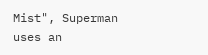Mist", Superman uses an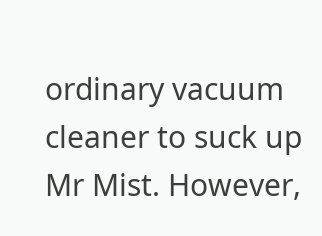ordinary vacuum cleaner to suck up Mr Mist. However,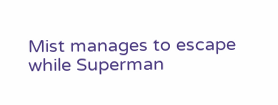Mist manages to escape while Superman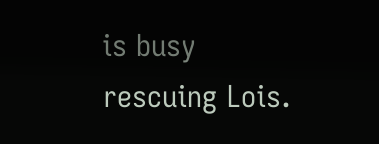is busy rescuing Lois.